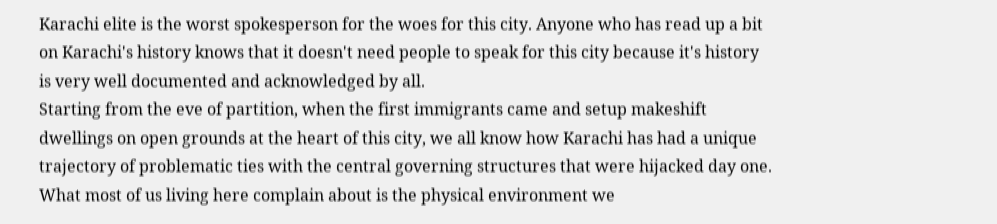Karachi elite is the worst spokesperson for the woes for this city. Anyone who has read up a bit on Karachi's history knows that it doesn't need people to speak for this city because it's history is very well documented and acknowledged by all.
Starting from the eve of partition, when the first immigrants came and setup makeshift dwellings on open grounds at the heart of this city, we all know how Karachi has had a unique trajectory of problematic ties with the central governing structures that were hijacked day one.
What most of us living here complain about is the physical environment we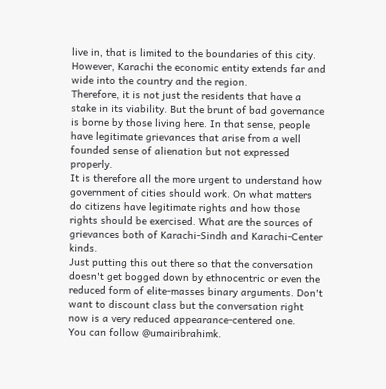live in, that is limited to the boundaries of this city. However, Karachi the economic entity extends far and wide into the country and the region.
Therefore, it is not just the residents that have a stake in its viability. But the brunt of bad governance is borne by those living here. In that sense, people have legitimate grievances that arise from a well founded sense of alienation but not expressed properly.
It is therefore all the more urgent to understand how government of cities should work. On what matters do citizens have legitimate rights and how those rights should be exercised. What are the sources of grievances both of Karachi-Sindh and Karachi-Center kinds.
Just putting this out there so that the conversation doesn't get bogged down by ethnocentric or even the reduced form of elite-masses binary arguments. Don't want to discount class but the conversation right now is a very reduced appearance-centered one.
You can follow @umairibrahimk.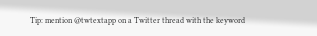Tip: mention @twtextapp on a Twitter thread with the keyword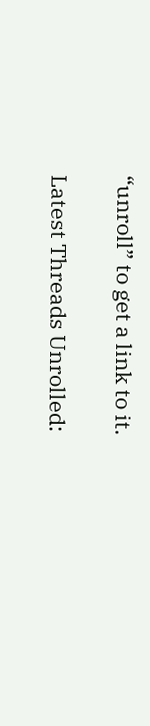“unroll” to get a link to it.

Latest Threads Unrolled: